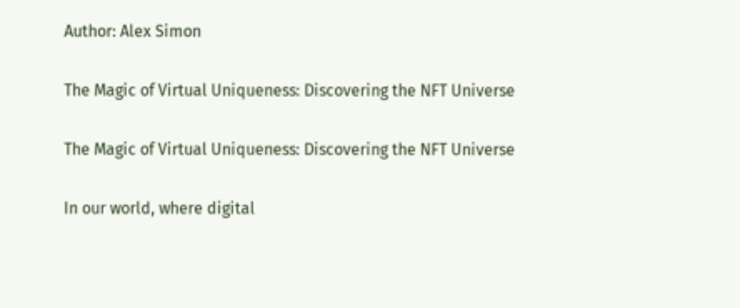Author: Alex Simon

The Magic of Virtual Uniqueness: Discovering the NFT Universe

The Magic of Virtual Uniqueness: Discovering the NFT Universe

In our world, where digital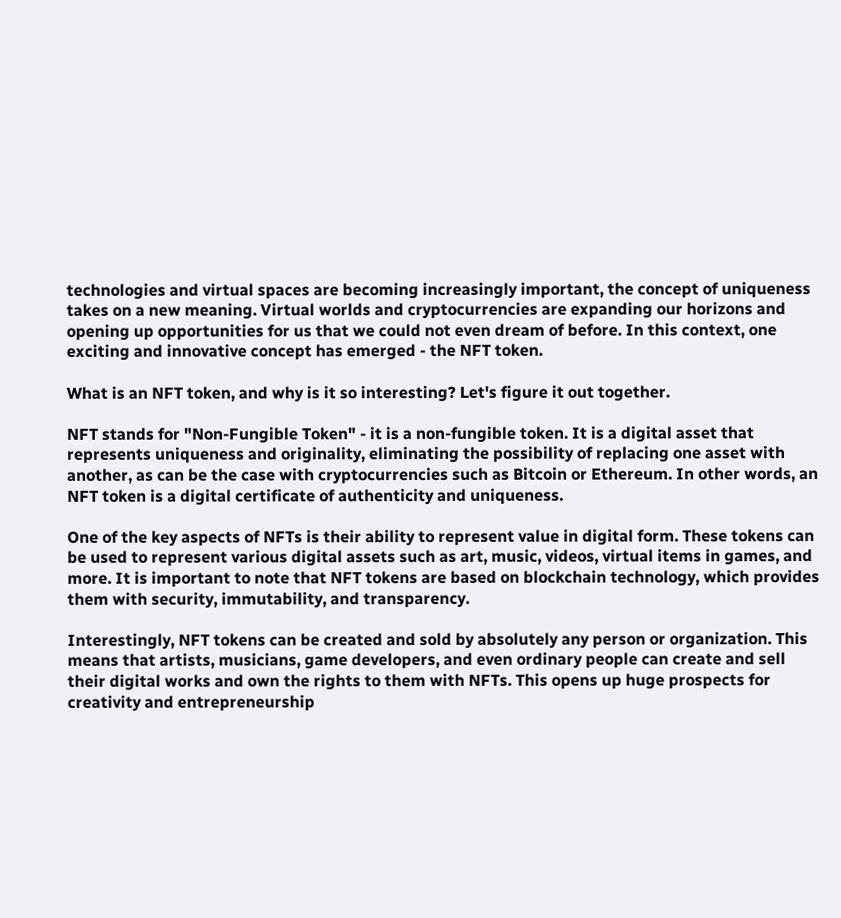technologies and virtual spaces are becoming increasingly important, the concept of uniqueness takes on a new meaning. Virtual worlds and cryptocurrencies are expanding our horizons and opening up opportunities for us that we could not even dream of before. In this context, one exciting and innovative concept has emerged - the NFT token.

What is an NFT token, and why is it so interesting? Let's figure it out together.

NFT stands for "Non-Fungible Token" - it is a non-fungible token. It is a digital asset that represents uniqueness and originality, eliminating the possibility of replacing one asset with another, as can be the case with cryptocurrencies such as Bitcoin or Ethereum. In other words, an NFT token is a digital certificate of authenticity and uniqueness.

One of the key aspects of NFTs is their ability to represent value in digital form. These tokens can be used to represent various digital assets such as art, music, videos, virtual items in games, and more. It is important to note that NFT tokens are based on blockchain technology, which provides them with security, immutability, and transparency.

Interestingly, NFT tokens can be created and sold by absolutely any person or organization. This means that artists, musicians, game developers, and even ordinary people can create and sell their digital works and own the rights to them with NFTs. This opens up huge prospects for creativity and entrepreneurship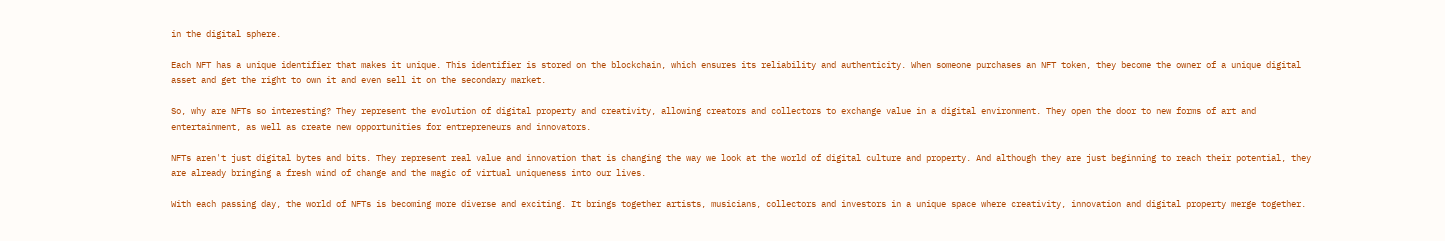in the digital sphere.

Each NFT has a unique identifier that makes it unique. This identifier is stored on the blockchain, which ensures its reliability and authenticity. When someone purchases an NFT token, they become the owner of a unique digital asset and get the right to own it and even sell it on the secondary market.

So, why are NFTs so interesting? They represent the evolution of digital property and creativity, allowing creators and collectors to exchange value in a digital environment. They open the door to new forms of art and entertainment, as well as create new opportunities for entrepreneurs and innovators.

NFTs aren't just digital bytes and bits. They represent real value and innovation that is changing the way we look at the world of digital culture and property. And although they are just beginning to reach their potential, they are already bringing a fresh wind of change and the magic of virtual uniqueness into our lives.

With each passing day, the world of NFTs is becoming more diverse and exciting. It brings together artists, musicians, collectors and investors in a unique space where creativity, innovation and digital property merge together.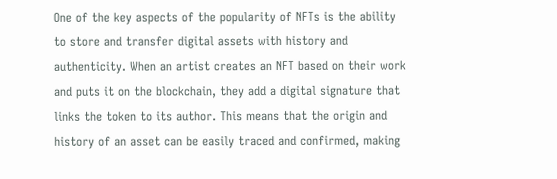One of the key aspects of the popularity of NFTs is the ability to store and transfer digital assets with history and authenticity. When an artist creates an NFT based on their work and puts it on the blockchain, they add a digital signature that links the token to its author. This means that the origin and history of an asset can be easily traced and confirmed, making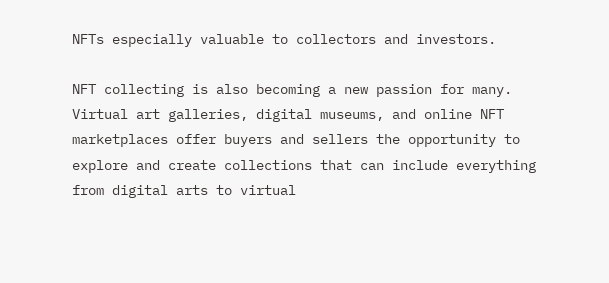NFTs especially valuable to collectors and investors.

NFT collecting is also becoming a new passion for many. Virtual art galleries, digital museums, and online NFT marketplaces offer buyers and sellers the opportunity to explore and create collections that can include everything from digital arts to virtual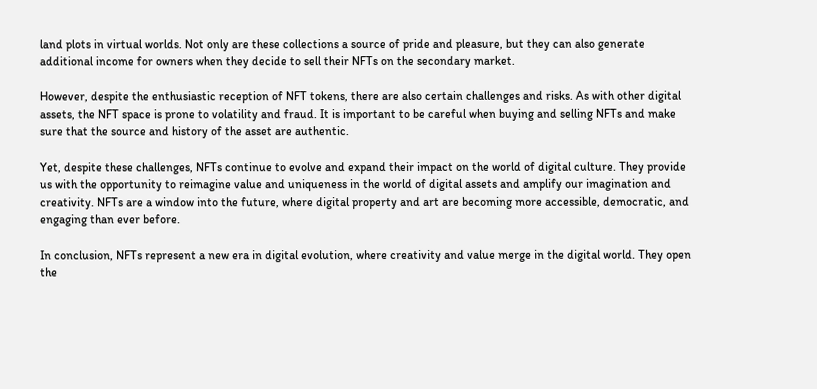land plots in virtual worlds. Not only are these collections a source of pride and pleasure, but they can also generate additional income for owners when they decide to sell their NFTs on the secondary market.

However, despite the enthusiastic reception of NFT tokens, there are also certain challenges and risks. As with other digital assets, the NFT space is prone to volatility and fraud. It is important to be careful when buying and selling NFTs and make sure that the source and history of the asset are authentic.

Yet, despite these challenges, NFTs continue to evolve and expand their impact on the world of digital culture. They provide us with the opportunity to reimagine value and uniqueness in the world of digital assets and amplify our imagination and creativity. NFTs are a window into the future, where digital property and art are becoming more accessible, democratic, and engaging than ever before.

In conclusion, NFTs represent a new era in digital evolution, where creativity and value merge in the digital world. They open the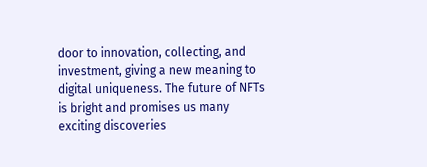door to innovation, collecting, and investment, giving a new meaning to digital uniqueness. The future of NFTs is bright and promises us many exciting discoveries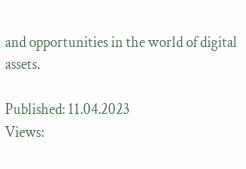and opportunities in the world of digital assets.

Published: 11.04.2023
Views: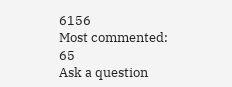6156
Most commented: 65
Ask a question